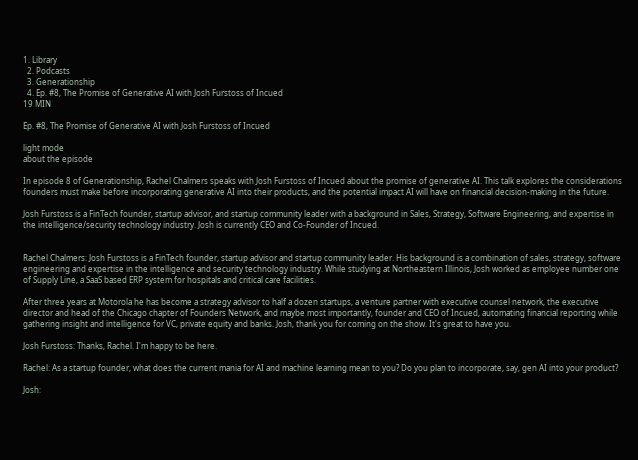1. Library
  2. Podcasts
  3. Generationship
  4. Ep. #8, The Promise of Generative AI with Josh Furstoss of Incued
19 MIN

Ep. #8, The Promise of Generative AI with Josh Furstoss of Incued

light mode
about the episode

In episode 8 of Generationship, Rachel Chalmers speaks with Josh Furstoss of Incued about the promise of generative AI. This talk explores the considerations founders must make before incorporating generative AI into their products, and the potential impact AI will have on financial decision-making in the future.

Josh Furstoss is a FinTech founder, startup advisor, and startup community leader with a background in Sales, Strategy, Software Engineering, and expertise in the intelligence/security technology industry. Josh is currently CEO and Co-Founder of Incued.


Rachel Chalmers: Josh Furstoss is a FinTech founder, startup advisor and startup community leader. His background is a combination of sales, strategy, software engineering and expertise in the intelligence and security technology industry. While studying at Northeastern Illinois, Josh worked as employee number one of Supply Line, a SaaS based ERP system for hospitals and critical care facilities.

After three years at Motorola he has become a strategy advisor to half a dozen startups, a venture partner with executive counsel network, the executive director and head of the Chicago chapter of Founders Network, and maybe most importantly, founder and CEO of Incued, automating financial reporting while gathering insight and intelligence for VC, private equity and banks. Josh, thank you for coming on the show. It's great to have you.

Josh Furstoss: Thanks, Rachel. I'm happy to be here.

Rachel: As a startup founder, what does the current mania for AI and machine learning mean to you? Do you plan to incorporate, say, gen AI into your product?

Josh: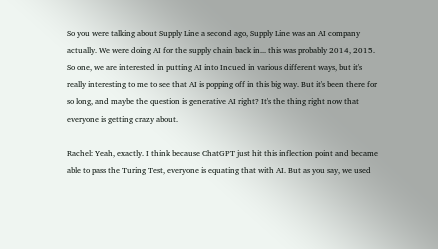So you were talking about Supply Line a second ago, Supply Line was an AI company actually. We were doing AI for the supply chain back in... this was probably 2014, 2015. So one, we are interested in putting AI into Incued in various different ways, but it's really interesting to me to see that AI is popping off in this big way. But it's been there for so long, and maybe the question is generative AI right? It's the thing right now that everyone is getting crazy about.

Rachel: Yeah, exactly. I think because ChatGPT just hit this inflection point and became able to pass the Turing Test, everyone is equating that with AI. But as you say, we used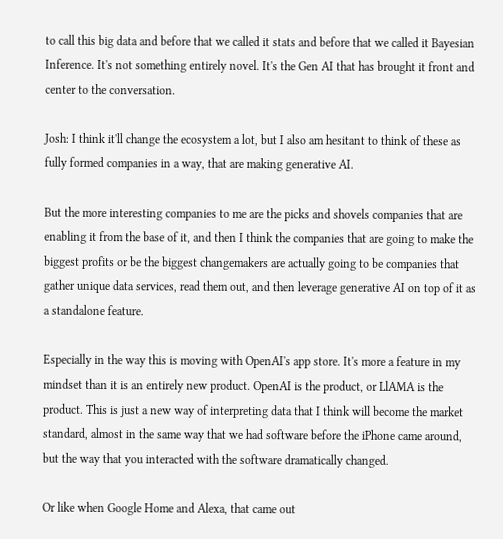to call this big data and before that we called it stats and before that we called it Bayesian Inference. It's not something entirely novel. It's the Gen AI that has brought it front and center to the conversation.

Josh: I think it'll change the ecosystem a lot, but I also am hesitant to think of these as fully formed companies in a way, that are making generative AI.

But the more interesting companies to me are the picks and shovels companies that are enabling it from the base of it, and then I think the companies that are going to make the biggest profits or be the biggest changemakers are actually going to be companies that gather unique data services, read them out, and then leverage generative AI on top of it as a standalone feature.

Especially in the way this is moving with OpenAI's app store. It's more a feature in my mindset than it is an entirely new product. OpenAI is the product, or LlAMA is the product. This is just a new way of interpreting data that I think will become the market standard, almost in the same way that we had software before the iPhone came around, but the way that you interacted with the software dramatically changed.

Or like when Google Home and Alexa, that came out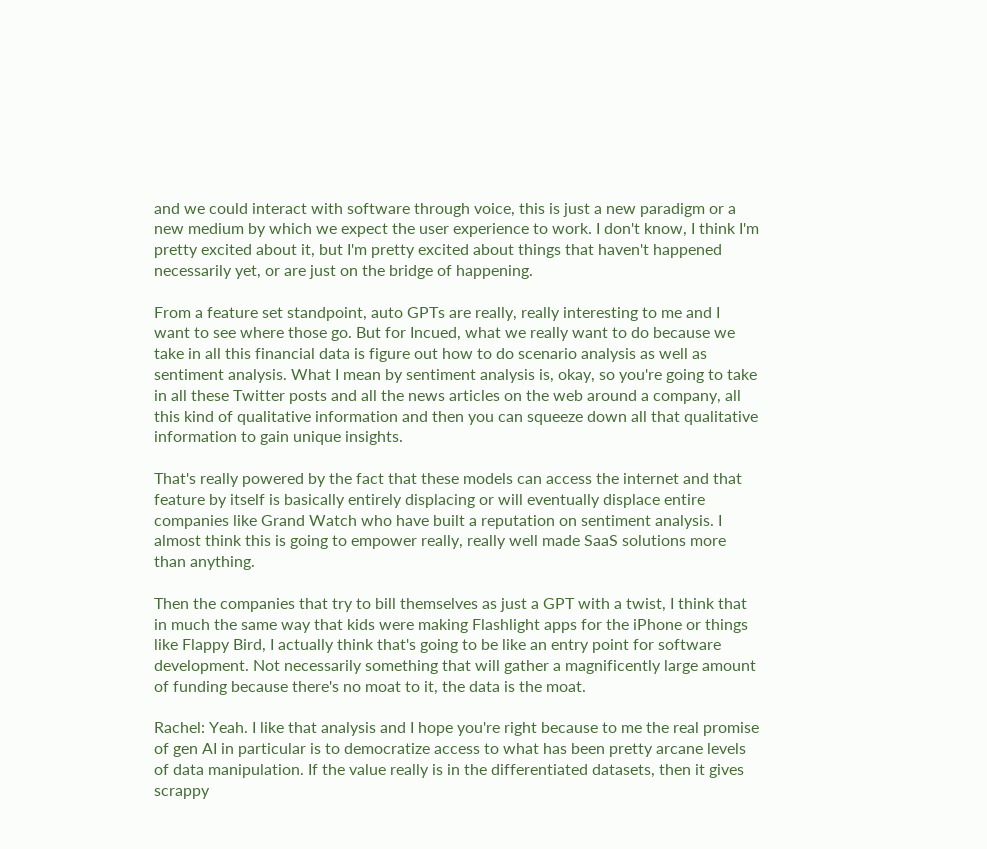and we could interact with software through voice, this is just a new paradigm or a new medium by which we expect the user experience to work. I don't know, I think I'm pretty excited about it, but I'm pretty excited about things that haven't happened necessarily yet, or are just on the bridge of happening.

From a feature set standpoint, auto GPTs are really, really interesting to me and I want to see where those go. But for Incued, what we really want to do because we take in all this financial data is figure out how to do scenario analysis as well as sentiment analysis. What I mean by sentiment analysis is, okay, so you're going to take in all these Twitter posts and all the news articles on the web around a company, all this kind of qualitative information and then you can squeeze down all that qualitative information to gain unique insights.

That's really powered by the fact that these models can access the internet and that feature by itself is basically entirely displacing or will eventually displace entire companies like Grand Watch who have built a reputation on sentiment analysis. I almost think this is going to empower really, really well made SaaS solutions more than anything.

Then the companies that try to bill themselves as just a GPT with a twist, I think that in much the same way that kids were making Flashlight apps for the iPhone or things like Flappy Bird, I actually think that's going to be like an entry point for software development. Not necessarily something that will gather a magnificently large amount of funding because there's no moat to it, the data is the moat.

Rachel: Yeah. I like that analysis and I hope you're right because to me the real promise of gen AI in particular is to democratize access to what has been pretty arcane levels of data manipulation. If the value really is in the differentiated datasets, then it gives scrappy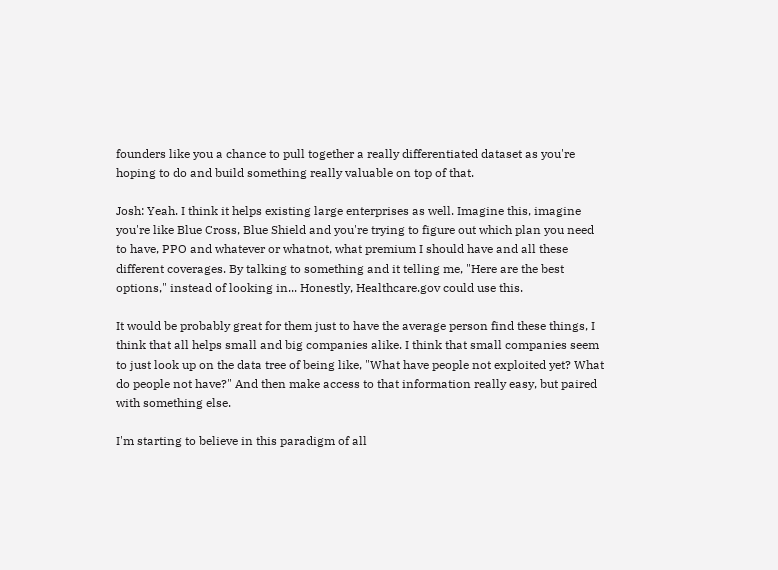founders like you a chance to pull together a really differentiated dataset as you're hoping to do and build something really valuable on top of that.

Josh: Yeah. I think it helps existing large enterprises as well. Imagine this, imagine you're like Blue Cross, Blue Shield and you're trying to figure out which plan you need to have, PPO and whatever or whatnot, what premium I should have and all these different coverages. By talking to something and it telling me, "Here are the best options," instead of looking in... Honestly, Healthcare.gov could use this.

It would be probably great for them just to have the average person find these things, I think that all helps small and big companies alike. I think that small companies seem to just look up on the data tree of being like, "What have people not exploited yet? What do people not have?" And then make access to that information really easy, but paired with something else.

I'm starting to believe in this paradigm of all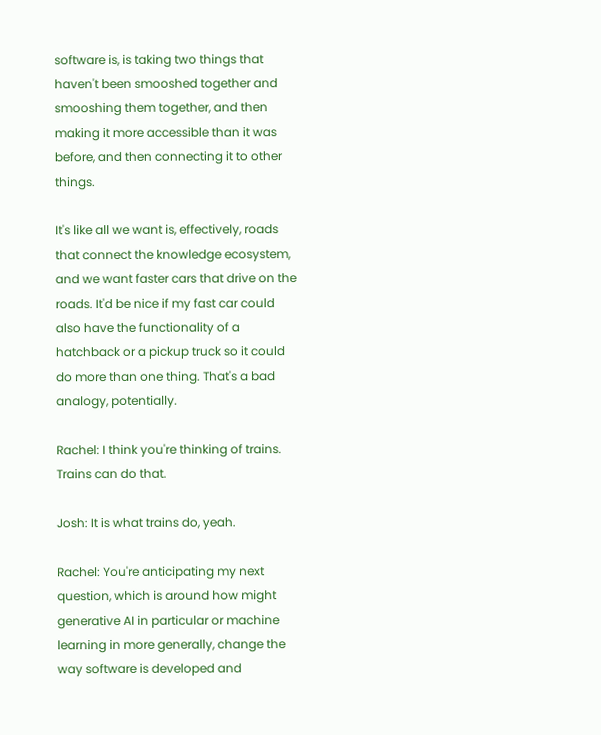software is, is taking two things that haven't been smooshed together and smooshing them together, and then making it more accessible than it was before, and then connecting it to other things.

It's like all we want is, effectively, roads that connect the knowledge ecosystem, and we want faster cars that drive on the roads. It'd be nice if my fast car could also have the functionality of a hatchback or a pickup truck so it could do more than one thing. That's a bad analogy, potentially.

Rachel: I think you're thinking of trains. Trains can do that.

Josh: It is what trains do, yeah.

Rachel: You're anticipating my next question, which is around how might generative AI in particular or machine learning in more generally, change the way software is developed and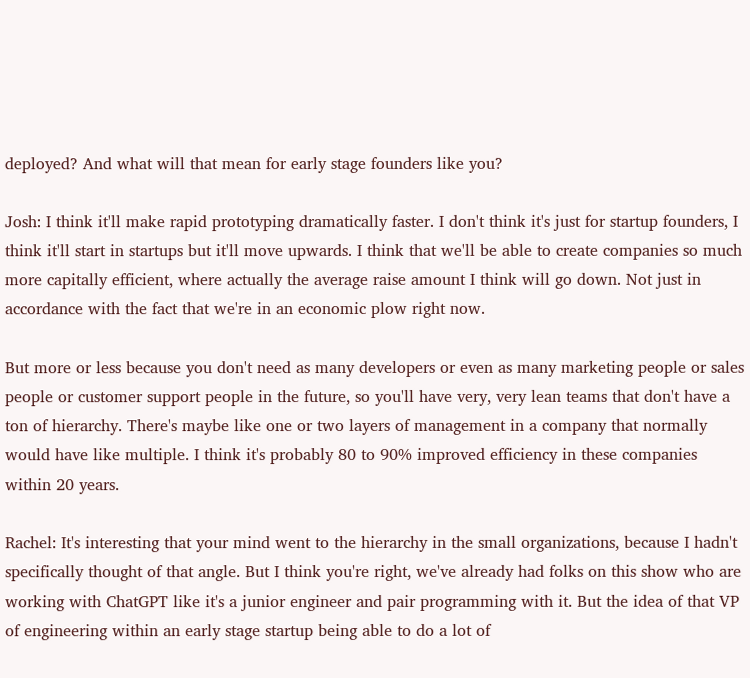deployed? And what will that mean for early stage founders like you?

Josh: I think it'll make rapid prototyping dramatically faster. I don't think it's just for startup founders, I think it'll start in startups but it'll move upwards. I think that we'll be able to create companies so much more capitally efficient, where actually the average raise amount I think will go down. Not just in accordance with the fact that we're in an economic plow right now.

But more or less because you don't need as many developers or even as many marketing people or sales people or customer support people in the future, so you'll have very, very lean teams that don't have a ton of hierarchy. There's maybe like one or two layers of management in a company that normally would have like multiple. I think it's probably 80 to 90% improved efficiency in these companies within 20 years.

Rachel: It's interesting that your mind went to the hierarchy in the small organizations, because I hadn't specifically thought of that angle. But I think you're right, we've already had folks on this show who are working with ChatGPT like it's a junior engineer and pair programming with it. But the idea of that VP of engineering within an early stage startup being able to do a lot of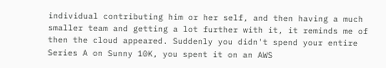individual contributing him or her self, and then having a much smaller team and getting a lot further with it, it reminds me of then the cloud appeared. Suddenly you didn't spend your entire Series A on Sunny 10K, you spent it on an AWS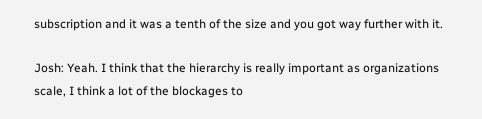subscription and it was a tenth of the size and you got way further with it.

Josh: Yeah. I think that the hierarchy is really important as organizations scale, I think a lot of the blockages to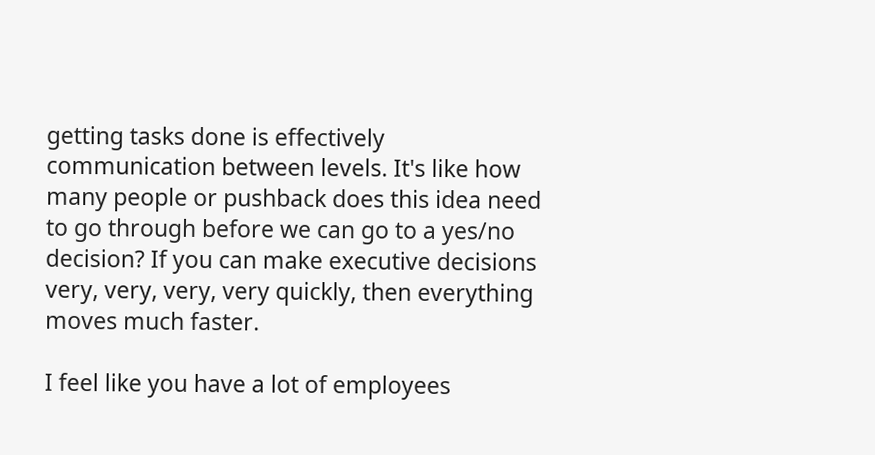getting tasks done is effectively communication between levels. It's like how many people or pushback does this idea need to go through before we can go to a yes/no decision? If you can make executive decisions very, very, very, very quickly, then everything moves much faster.

I feel like you have a lot of employees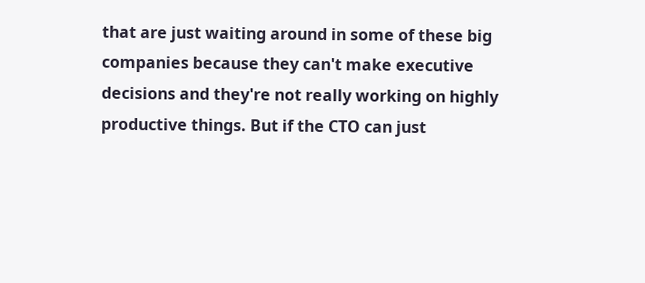that are just waiting around in some of these big companies because they can't make executive decisions and they're not really working on highly productive things. But if the CTO can just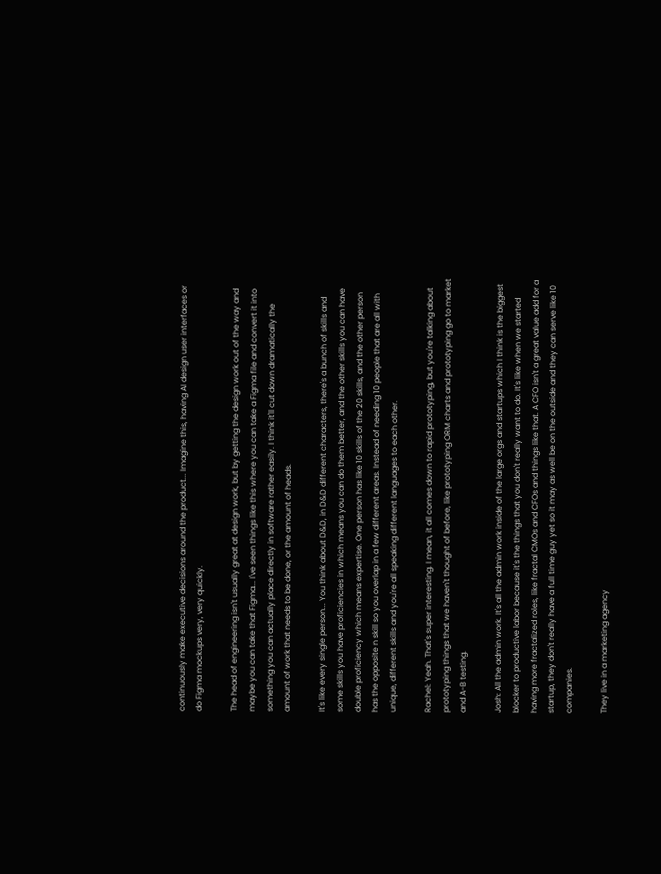continuously make executive decisions around the product... Imagine this, having AI design user interfaces or do Figma mockups very, very quickly.

The head of engineering isn't usually great at design work, but by getting the design work out of the way and maybe you can take that Figma... I've seen things like this where you can take a Figma file and convert it into something you can actually place directly in software rather easily. I think it'll cut down dramatically the amount of work that needs to be done, or the amount of heads.

It's like every single person... You think about D&D, in D&D different characters, there's a bunch of skills and some skills you have proficiencies in which means you can do them better, and the other skills you can have double proficiency which means expertise. One person has like 10 skills of the 20 skills, and the other person has the opposite n skill so you overlap in a few different areas. Instead of needing 10 people that are all with unique, different skills and you're all speaking different languages to each other.

Rachel: Yeah. That's super interesting. I mean, it all comes down to rapid prototyping, but you're talking about prototyping things that we haven't thought of before, like prototyping ORM charts and prototyping go to market and A-B testing.

Josh: All the admin work. It's all the admin work inside of the large orgs and startups which I think is the biggest blocker to productive labor because it's the things that you don't really want to do. It's like when we started having more fractalized roles, like fractal CMOs and CFOs and things like that. A CFO isn't a great value add for a startup, they don't really have a full time guy yet so it may as well be on the outside and they can serve like 10 companies.

They live in a marketing agency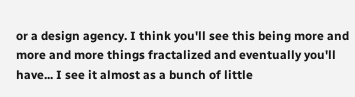or a design agency. I think you'll see this being more and more and more things fractalized and eventually you'll have... I see it almost as a bunch of little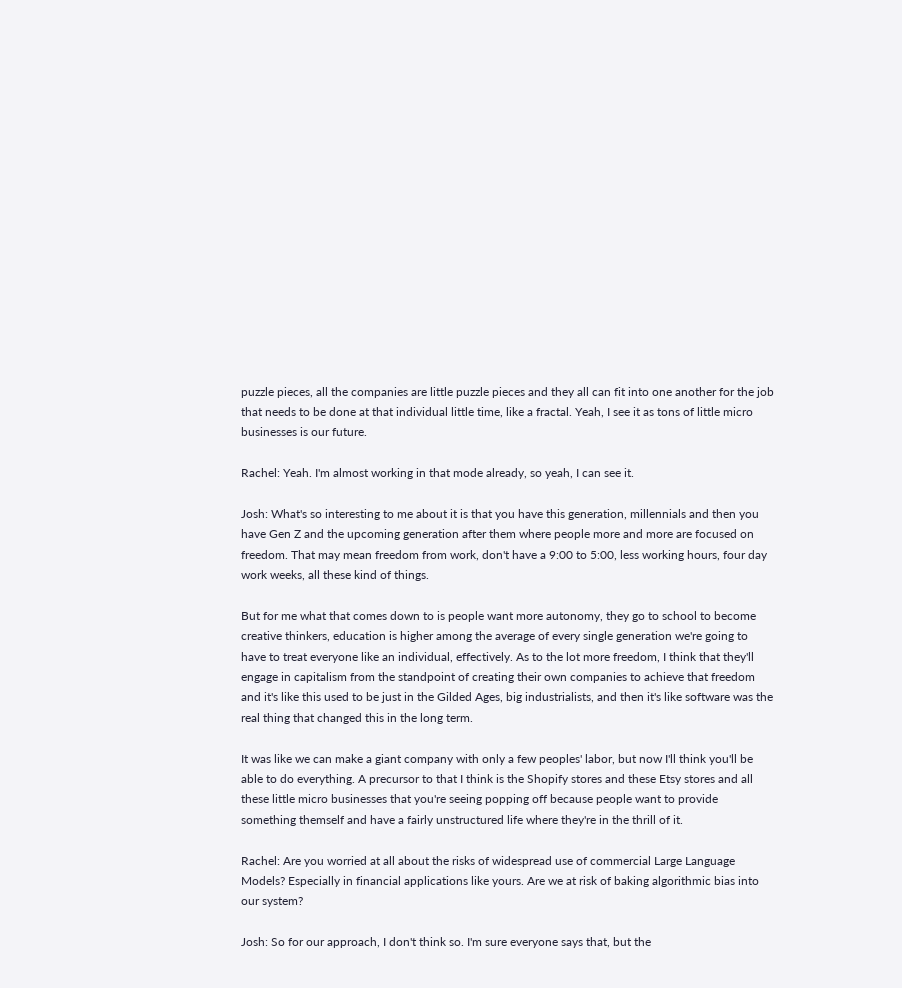puzzle pieces, all the companies are little puzzle pieces and they all can fit into one another for the job that needs to be done at that individual little time, like a fractal. Yeah, I see it as tons of little micro businesses is our future.

Rachel: Yeah. I'm almost working in that mode already, so yeah, I can see it.

Josh: What's so interesting to me about it is that you have this generation, millennials and then you have Gen Z and the upcoming generation after them where people more and more are focused on freedom. That may mean freedom from work, don't have a 9:00 to 5:00, less working hours, four day work weeks, all these kind of things.

But for me what that comes down to is people want more autonomy, they go to school to become creative thinkers, education is higher among the average of every single generation we're going to have to treat everyone like an individual, effectively. As to the lot more freedom, I think that they'll engage in capitalism from the standpoint of creating their own companies to achieve that freedom and it's like this used to be just in the Gilded Ages, big industrialists, and then it's like software was the real thing that changed this in the long term.

It was like we can make a giant company with only a few peoples' labor, but now I'll think you'll be able to do everything. A precursor to that I think is the Shopify stores and these Etsy stores and all these little micro businesses that you're seeing popping off because people want to provide something themself and have a fairly unstructured life where they're in the thrill of it.

Rachel: Are you worried at all about the risks of widespread use of commercial Large Language Models? Especially in financial applications like yours. Are we at risk of baking algorithmic bias into our system?

Josh: So for our approach, I don't think so. I'm sure everyone says that, but the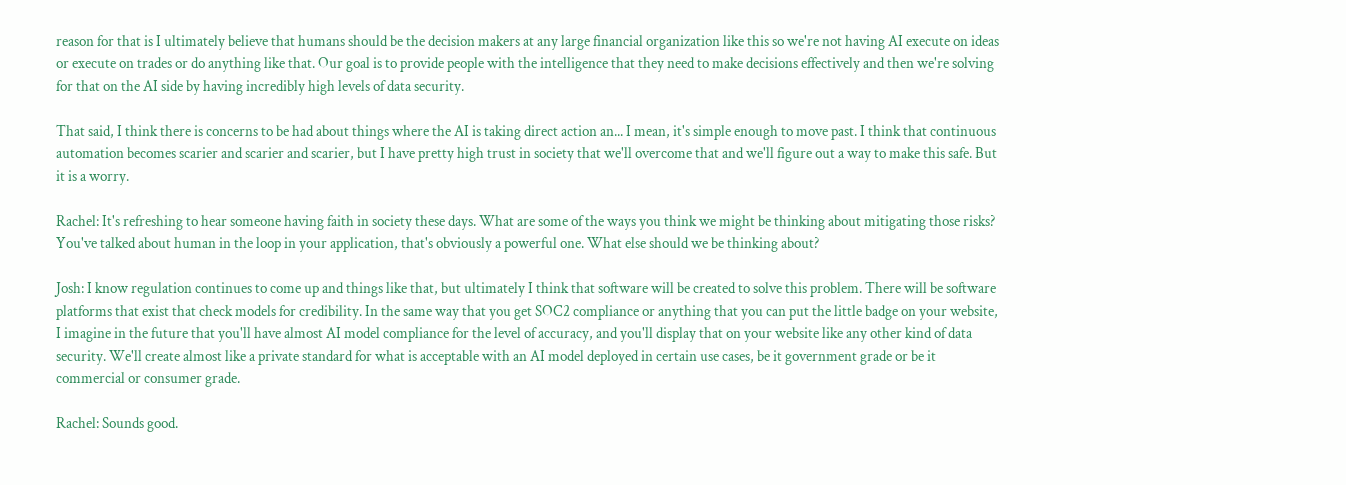reason for that is I ultimately believe that humans should be the decision makers at any large financial organization like this so we're not having AI execute on ideas or execute on trades or do anything like that. Our goal is to provide people with the intelligence that they need to make decisions effectively and then we're solving for that on the AI side by having incredibly high levels of data security.

That said, I think there is concerns to be had about things where the AI is taking direct action an... I mean, it's simple enough to move past. I think that continuous automation becomes scarier and scarier and scarier, but I have pretty high trust in society that we'll overcome that and we'll figure out a way to make this safe. But it is a worry.

Rachel: It's refreshing to hear someone having faith in society these days. What are some of the ways you think we might be thinking about mitigating those risks? You've talked about human in the loop in your application, that's obviously a powerful one. What else should we be thinking about?

Josh: I know regulation continues to come up and things like that, but ultimately I think that software will be created to solve this problem. There will be software platforms that exist that check models for credibility. In the same way that you get SOC2 compliance or anything that you can put the little badge on your website, I imagine in the future that you'll have almost AI model compliance for the level of accuracy, and you'll display that on your website like any other kind of data security. We'll create almost like a private standard for what is acceptable with an AI model deployed in certain use cases, be it government grade or be it commercial or consumer grade.

Rachel: Sounds good.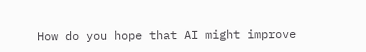How do you hope that AI might improve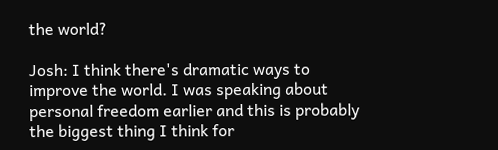the world?

Josh: I think there's dramatic ways to improve the world. I was speaking about personal freedom earlier and this is probably the biggest thing I think for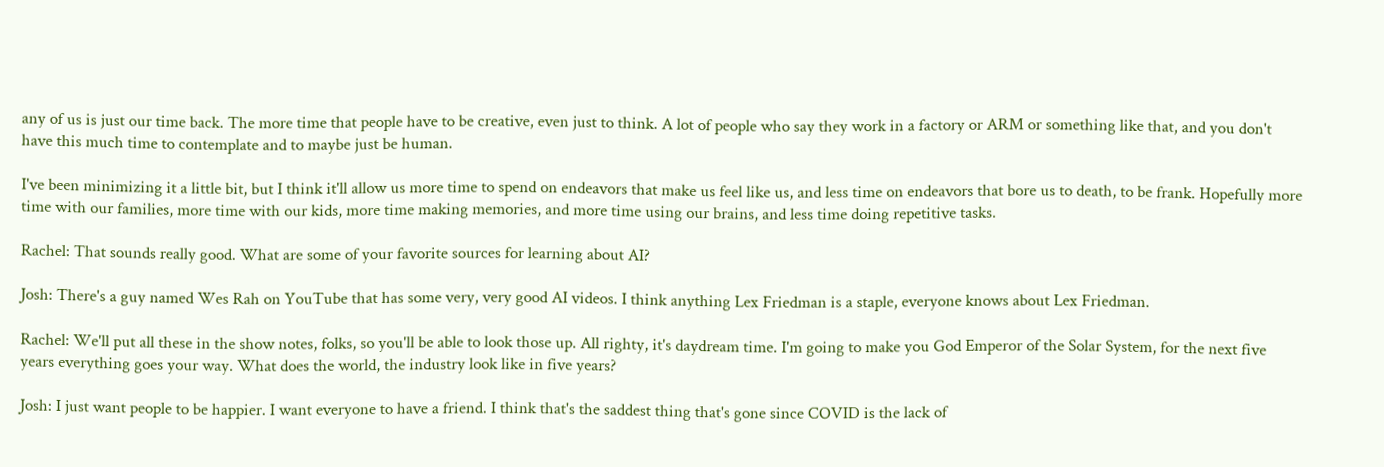any of us is just our time back. The more time that people have to be creative, even just to think. A lot of people who say they work in a factory or ARM or something like that, and you don't have this much time to contemplate and to maybe just be human.

I've been minimizing it a little bit, but I think it'll allow us more time to spend on endeavors that make us feel like us, and less time on endeavors that bore us to death, to be frank. Hopefully more time with our families, more time with our kids, more time making memories, and more time using our brains, and less time doing repetitive tasks.

Rachel: That sounds really good. What are some of your favorite sources for learning about AI?

Josh: There's a guy named Wes Rah on YouTube that has some very, very good AI videos. I think anything Lex Friedman is a staple, everyone knows about Lex Friedman.

Rachel: We'll put all these in the show notes, folks, so you'll be able to look those up. All righty, it's daydream time. I'm going to make you God Emperor of the Solar System, for the next five years everything goes your way. What does the world, the industry look like in five years?

Josh: I just want people to be happier. I want everyone to have a friend. I think that's the saddest thing that's gone since COVID is the lack of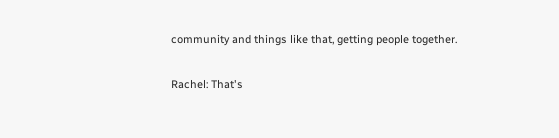community and things like that, getting people together.

Rachel: That's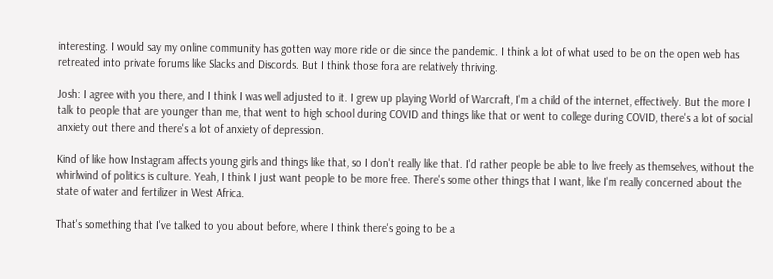interesting. I would say my online community has gotten way more ride or die since the pandemic. I think a lot of what used to be on the open web has retreated into private forums like Slacks and Discords. But I think those fora are relatively thriving.

Josh: I agree with you there, and I think I was well adjusted to it. I grew up playing World of Warcraft, I'm a child of the internet, effectively. But the more I talk to people that are younger than me, that went to high school during COVID and things like that or went to college during COVID, there's a lot of social anxiety out there and there's a lot of anxiety of depression.

Kind of like how Instagram affects young girls and things like that, so I don't really like that. I'd rather people be able to live freely as themselves, without the whirlwind of politics is culture. Yeah, I think I just want people to be more free. There's some other things that I want, like I'm really concerned about the state of water and fertilizer in West Africa.

That's something that I've talked to you about before, where I think there's going to be a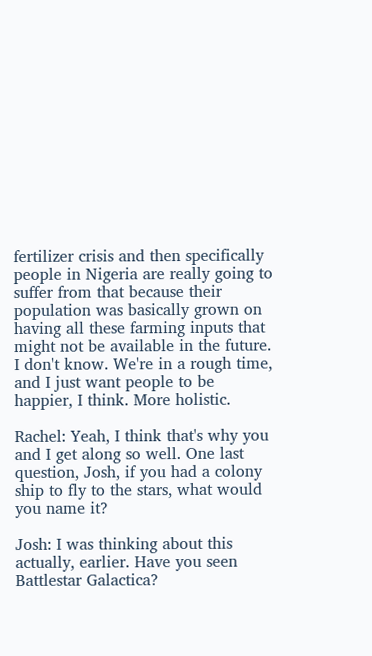fertilizer crisis and then specifically people in Nigeria are really going to suffer from that because their population was basically grown on having all these farming inputs that might not be available in the future. I don't know. We're in a rough time, and I just want people to be happier, I think. More holistic.

Rachel: Yeah, I think that's why you and I get along so well. One last question, Josh, if you had a colony ship to fly to the stars, what would you name it?

Josh: I was thinking about this actually, earlier. Have you seen Battlestar Galactica?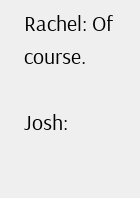Rachel: Of course.

Josh: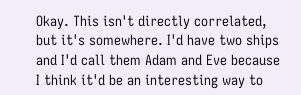Okay. This isn't directly correlated, but it's somewhere. I'd have two ships and I'd call them Adam and Eve because I think it'd be an interesting way to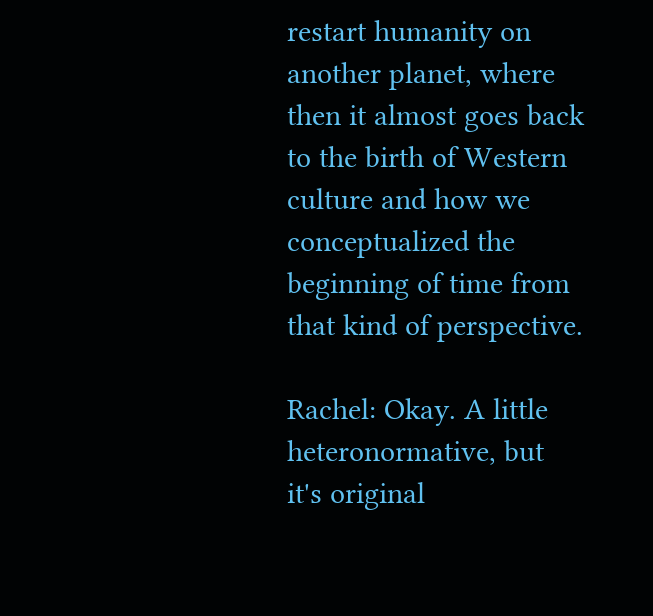restart humanity on another planet, where then it almost goes back to the birth of Western culture and how we conceptualized the beginning of time from that kind of perspective.

Rachel: Okay. A little heteronormative, but it's original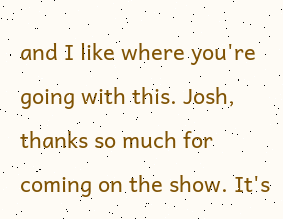and I like where you're going with this. Josh, thanks so much for coming on the show. It's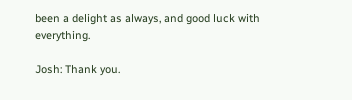been a delight as always, and good luck with everything.

Josh: Thank you.